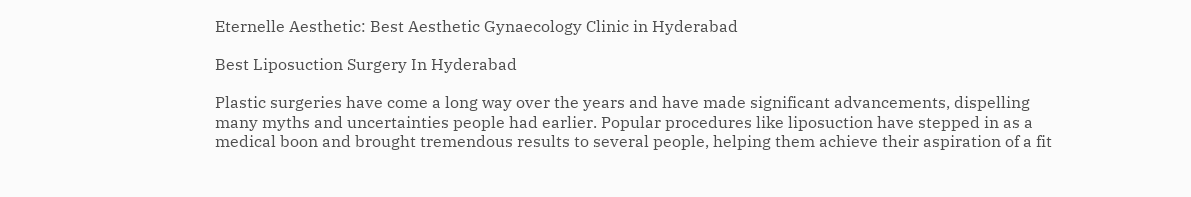Eternelle Aesthetic: Best Aesthetic Gynaecology Clinic in Hyderabad

Best Liposuction Surgery In Hyderabad

Plastic surgeries have come a long way over the years and have made significant advancements, dispelling many myths and uncertainties people had earlier. Popular procedures like liposuction have stepped in as a medical boon and brought tremendous results to several people, helping them achieve their aspiration of a fit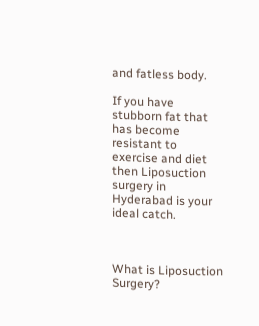and fatless body.

If you have stubborn fat that has become resistant to exercise and diet then Liposuction surgery in Hyderabad is your ideal catch.



What is Liposuction Surgery?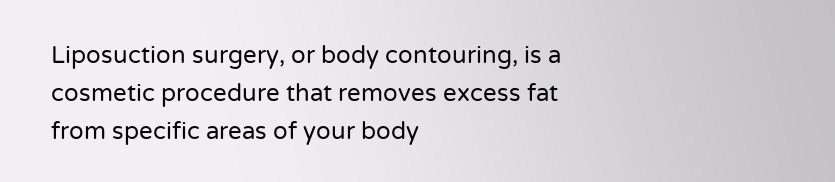Liposuction surgery, or body contouring, is a cosmetic procedure that removes excess fat from specific areas of your body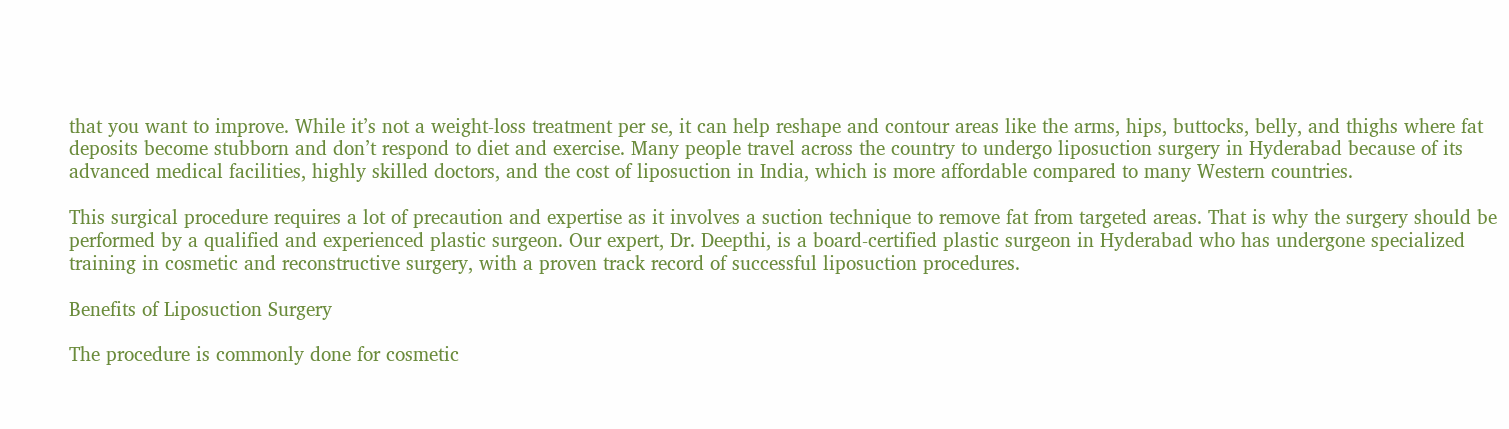that you want to improve. While it’s not a weight-loss treatment per se, it can help reshape and contour areas like the arms, hips, buttocks, belly, and thighs where fat deposits become stubborn and don’t respond to diet and exercise. Many people travel across the country to undergo liposuction surgery in Hyderabad because of its advanced medical facilities, highly skilled doctors, and the cost of liposuction in India, which is more affordable compared to many Western countries.

This surgical procedure requires a lot of precaution and expertise as it involves a suction technique to remove fat from targeted areas. That is why the surgery should be performed by a qualified and experienced plastic surgeon. Our expert, Dr. Deepthi, is a board-certified plastic surgeon in Hyderabad who has undergone specialized training in cosmetic and reconstructive surgery, with a proven track record of successful liposuction procedures.

Benefits of Liposuction Surgery

The procedure is commonly done for cosmetic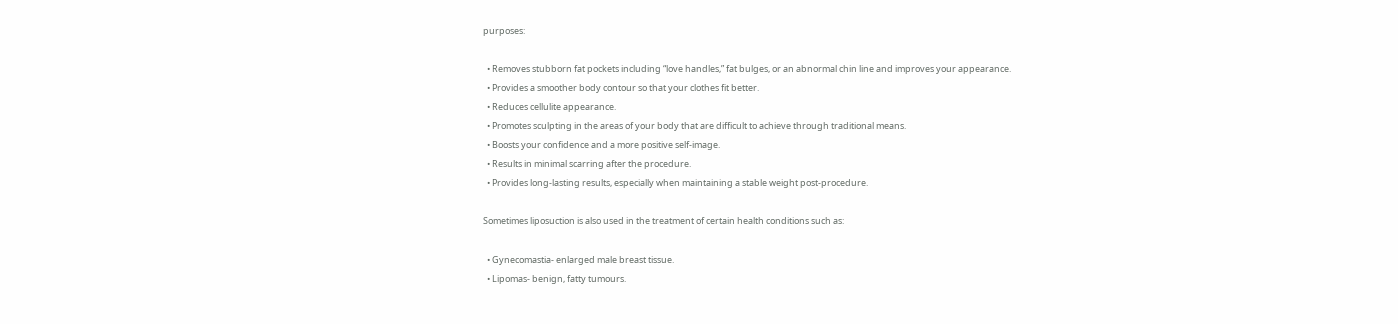purposes:

  • Removes stubborn fat pockets including “love handles,” fat bulges, or an abnormal chin line and improves your appearance.
  • Provides a smoother body contour so that your clothes fit better.
  • Reduces cellulite appearance.
  • Promotes sculpting in the areas of your body that are difficult to achieve through traditional means.
  • Boosts your confidence and a more positive self-image.
  • Results in minimal scarring after the procedure.
  • Provides long-lasting results, especially when maintaining a stable weight post-procedure.

Sometimes liposuction is also used in the treatment of certain health conditions such as:

  • Gynecomastia- enlarged male breast tissue.
  • Lipomas- benign, fatty tumours.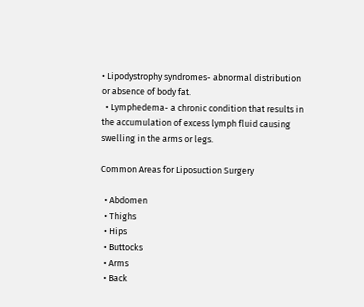• Lipodystrophy syndromes- abnormal distribution or absence of body fat.
  • Lymphedema- a chronic condition that results in the accumulation of excess lymph fluid causing swelling in the arms or legs.

Common Areas for Liposuction Surgery

  • Abdomen
  • Thighs
  • Hips
  • Buttocks
  • Arms
  • Back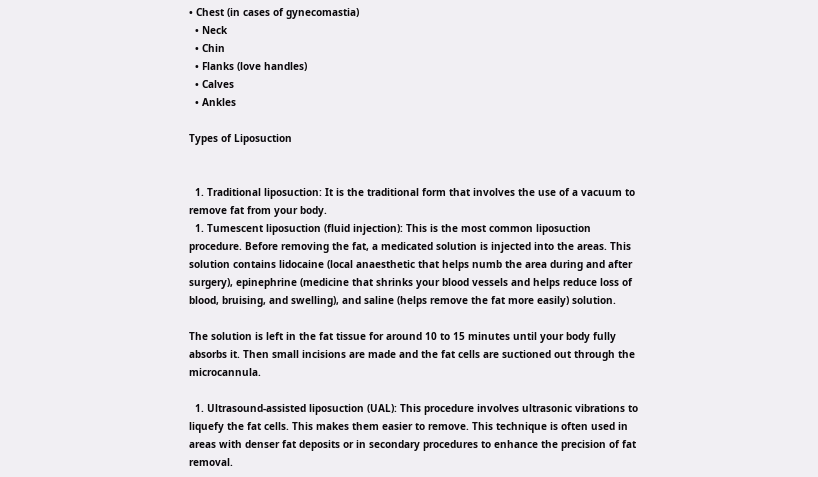• Chest (in cases of gynecomastia)
  • Neck
  • Chin
  • Flanks (love handles)
  • Calves
  • Ankles

Types of Liposuction


  1. Traditional liposuction: It is the traditional form that involves the use of a vacuum to remove fat from your body.
  1. Tumescent liposuction (fluid injection): This is the most common liposuction procedure. Before removing the fat, a medicated solution is injected into the areas. This solution contains lidocaine (local anaesthetic that helps numb the area during and after surgery), epinephrine (medicine that shrinks your blood vessels and helps reduce loss of blood, bruising, and swelling), and saline (helps remove the fat more easily) solution.

The solution is left in the fat tissue for around 10 to 15 minutes until your body fully absorbs it. Then small incisions are made and the fat cells are suctioned out through the microcannula.

  1. Ultrasound-assisted liposuction (UAL): This procedure involves ultrasonic vibrations to liquefy the fat cells. This makes them easier to remove. This technique is often used in areas with denser fat deposits or in secondary procedures to enhance the precision of fat removal.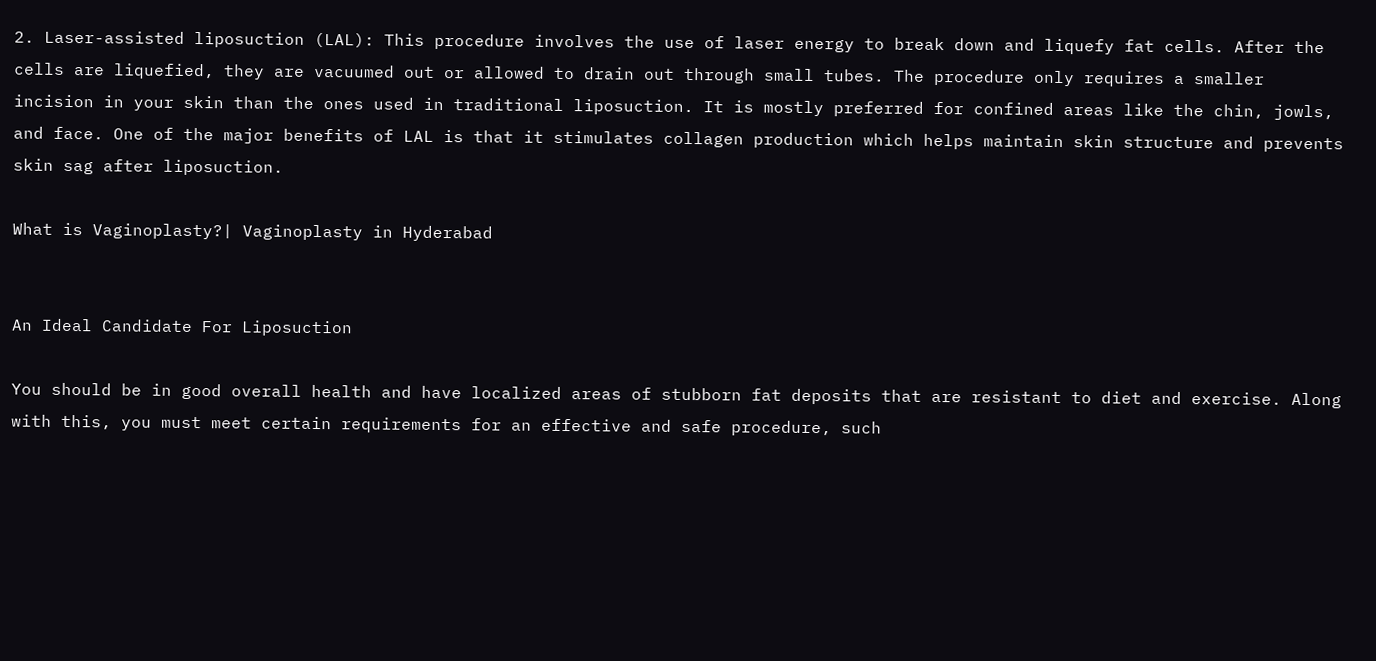2. Laser-assisted liposuction (LAL): This procedure involves the use of laser energy to break down and liquefy fat cells. After the cells are liquefied, they are vacuumed out or allowed to drain out through small tubes. The procedure only requires a smaller incision in your skin than the ones used in traditional liposuction. It is mostly preferred for confined areas like the chin, jowls, and face. One of the major benefits of LAL is that it stimulates collagen production which helps maintain skin structure and prevents skin sag after liposuction.

What is Vaginoplasty?| Vaginoplasty in Hyderabad


An Ideal Candidate For Liposuction

You should be in good overall health and have localized areas of stubborn fat deposits that are resistant to diet and exercise. Along with this, you must meet certain requirements for an effective and safe procedure, such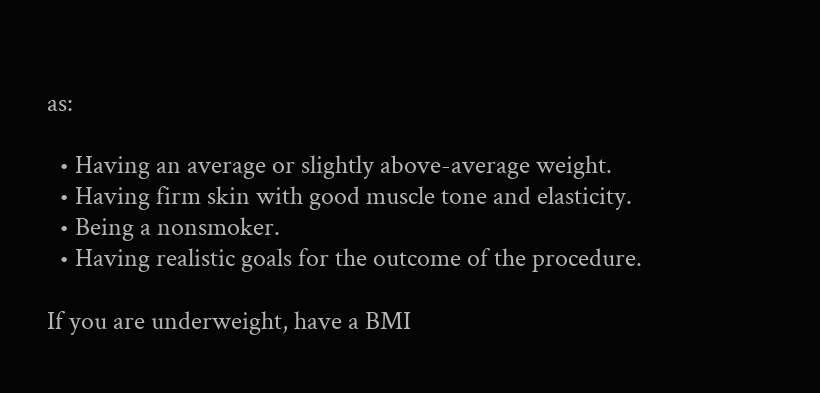as:

  • Having an average or slightly above-average weight.
  • Having firm skin with good muscle tone and elasticity.
  • Being a nonsmoker.
  • Having realistic goals for the outcome of the procedure.

If you are underweight, have a BMI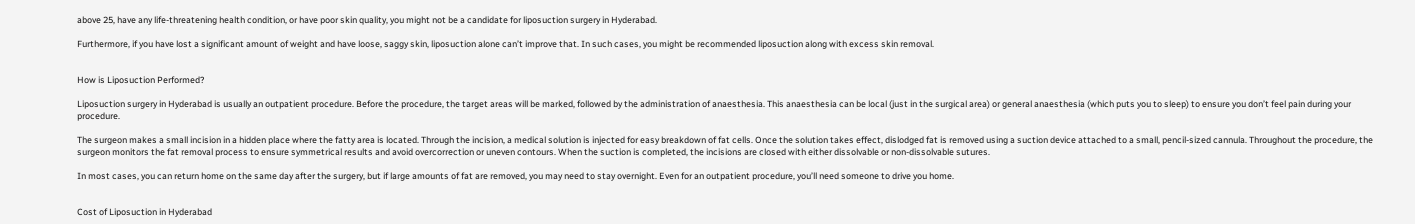above 25, have any life-threatening health condition, or have poor skin quality, you might not be a candidate for liposuction surgery in Hyderabad.

Furthermore, if you have lost a significant amount of weight and have loose, saggy skin, liposuction alone can’t improve that. In such cases, you might be recommended liposuction along with excess skin removal.


How is Liposuction Performed?

Liposuction surgery in Hyderabad is usually an outpatient procedure. Before the procedure, the target areas will be marked, followed by the administration of anaesthesia. This anaesthesia can be local (just in the surgical area) or general anaesthesia (which puts you to sleep) to ensure you don’t feel pain during your procedure.

The surgeon makes a small incision in a hidden place where the fatty area is located. Through the incision, a medical solution is injected for easy breakdown of fat cells. Once the solution takes effect, dislodged fat is removed using a suction device attached to a small, pencil-sized cannula. Throughout the procedure, the surgeon monitors the fat removal process to ensure symmetrical results and avoid overcorrection or uneven contours. When the suction is completed, the incisions are closed with either dissolvable or non-dissolvable sutures.

In most cases, you can return home on the same day after the surgery, but if large amounts of fat are removed, you may need to stay overnight. Even for an outpatient procedure, you’ll need someone to drive you home.


Cost of Liposuction in Hyderabad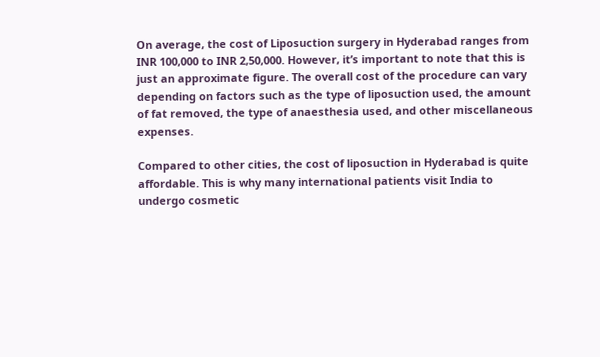On average, the cost of Liposuction surgery in Hyderabad ranges from INR 100,000 to INR 2,50,000. However, it’s important to note that this is just an approximate figure. The overall cost of the procedure can vary depending on factors such as the type of liposuction used, the amount of fat removed, the type of anaesthesia used, and other miscellaneous expenses.

Compared to other cities, the cost of liposuction in Hyderabad is quite affordable. This is why many international patients visit India to undergo cosmetic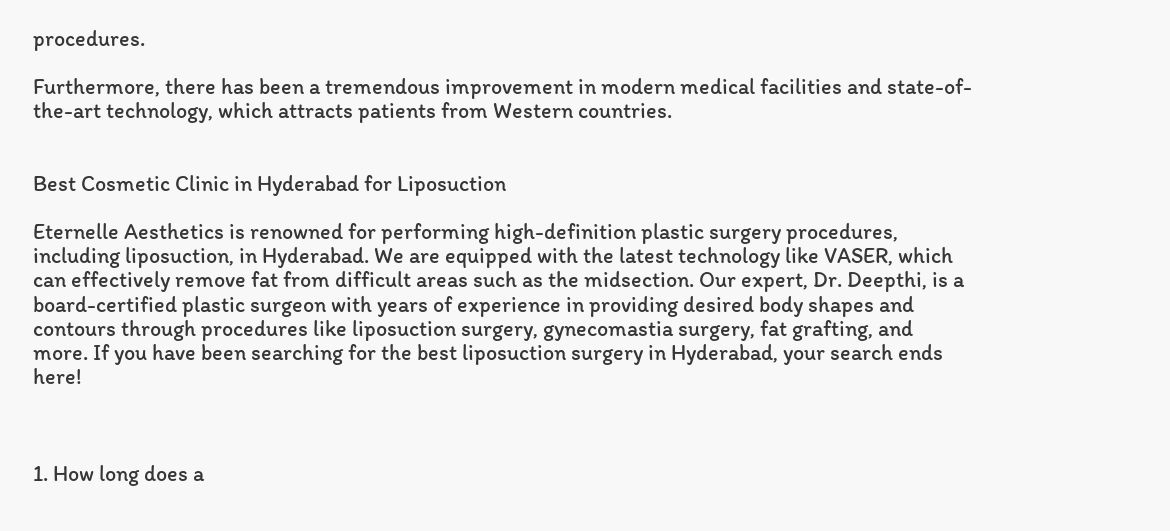procedures.

Furthermore, there has been a tremendous improvement in modern medical facilities and state-of-the-art technology, which attracts patients from Western countries.


Best Cosmetic Clinic in Hyderabad for Liposuction

Eternelle Aesthetics is renowned for performing high-definition plastic surgery procedures, including liposuction, in Hyderabad. We are equipped with the latest technology like VASER, which can effectively remove fat from difficult areas such as the midsection. Our expert, Dr. Deepthi, is a board-certified plastic surgeon with years of experience in providing desired body shapes and contours through procedures like liposuction surgery, gynecomastia surgery, fat grafting, and more. If you have been searching for the best liposuction surgery in Hyderabad, your search ends here!



1. How long does a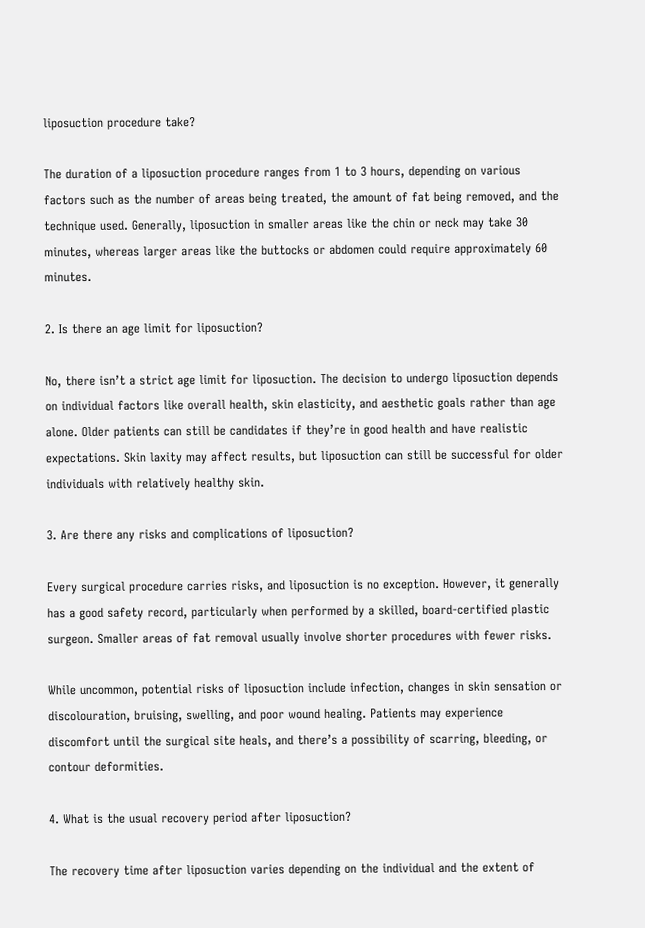liposuction procedure take?

The duration of a liposuction procedure ranges from 1 to 3 hours, depending on various factors such as the number of areas being treated, the amount of fat being removed, and the technique used. Generally, liposuction in smaller areas like the chin or neck may take 30 minutes, whereas larger areas like the buttocks or abdomen could require approximately 60 minutes.

2. Is there an age limit for liposuction?

No, there isn’t a strict age limit for liposuction. The decision to undergo liposuction depends on individual factors like overall health, skin elasticity, and aesthetic goals rather than age alone. Older patients can still be candidates if they’re in good health and have realistic expectations. Skin laxity may affect results, but liposuction can still be successful for older individuals with relatively healthy skin.

3. Are there any risks and complications of liposuction?

Every surgical procedure carries risks, and liposuction is no exception. However, it generally has a good safety record, particularly when performed by a skilled, board-certified plastic surgeon. Smaller areas of fat removal usually involve shorter procedures with fewer risks.

While uncommon, potential risks of liposuction include infection, changes in skin sensation or discolouration, bruising, swelling, and poor wound healing. Patients may experience discomfort until the surgical site heals, and there’s a possibility of scarring, bleeding, or contour deformities.

4. What is the usual recovery period after liposuction?

The recovery time after liposuction varies depending on the individual and the extent of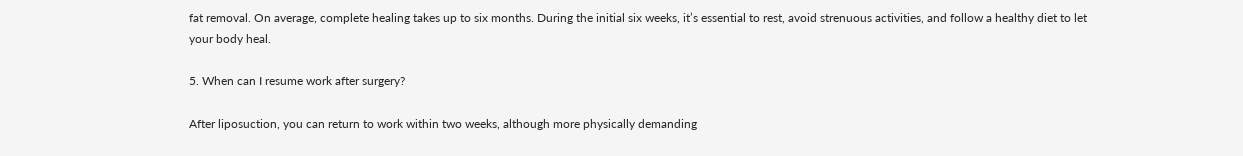fat removal. On average, complete healing takes up to six months. During the initial six weeks, it’s essential to rest, avoid strenuous activities, and follow a healthy diet to let your body heal.

5. When can I resume work after surgery?

After liposuction, you can return to work within two weeks, although more physically demanding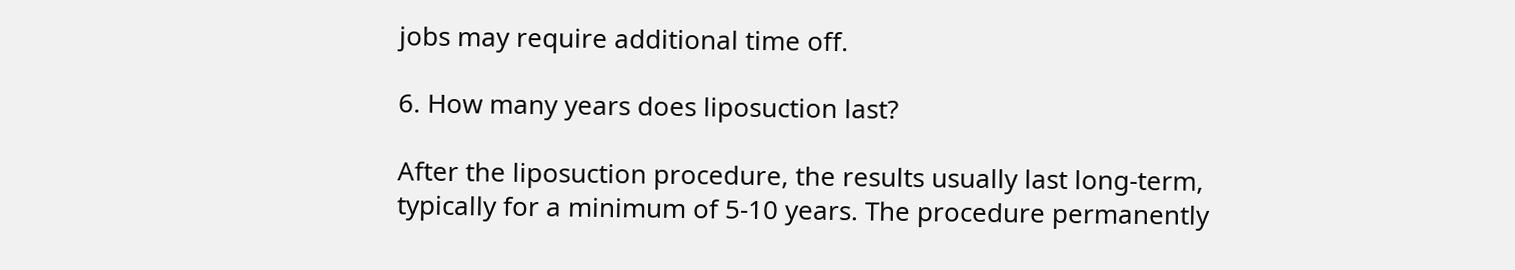jobs may require additional time off.

6. How many years does liposuction last?

After the liposuction procedure, the results usually last long-term, typically for a minimum of 5-10 years. The procedure permanently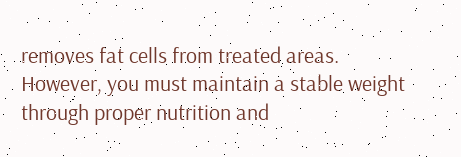removes fat cells from treated areas. However, you must maintain a stable weight through proper nutrition and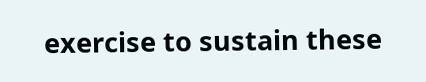exercise to sustain these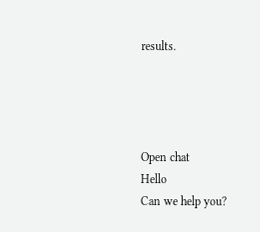results.




Open chat
Hello
Can we help you?